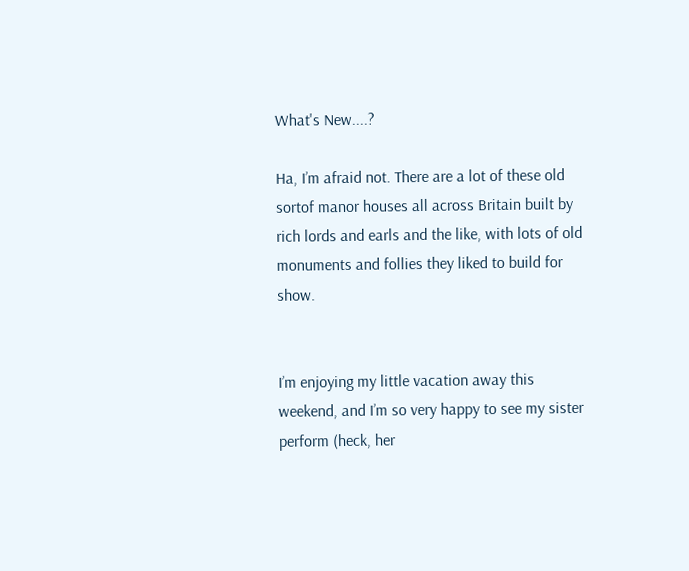What's New....?

Ha, I’m afraid not. There are a lot of these old sortof manor houses all across Britain built by rich lords and earls and the like, with lots of old monuments and follies they liked to build for show.


I’m enjoying my little vacation away this weekend, and I’m so very happy to see my sister perform (heck, her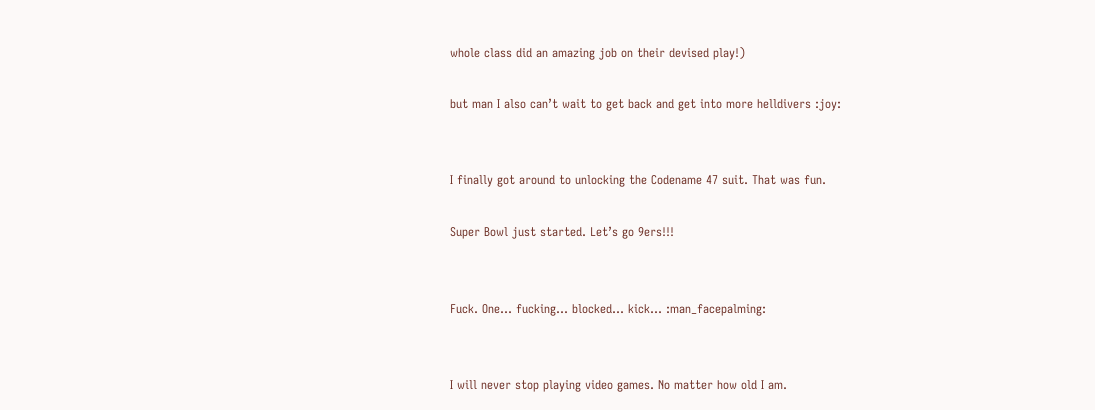whole class did an amazing job on their devised play!)

but man I also can’t wait to get back and get into more helldivers :joy:


I finally got around to unlocking the Codename 47 suit. That was fun.

Super Bowl just started. Let’s go 9ers!!!


Fuck. One… fucking… blocked… kick… :man_facepalming:


I will never stop playing video games. No matter how old I am.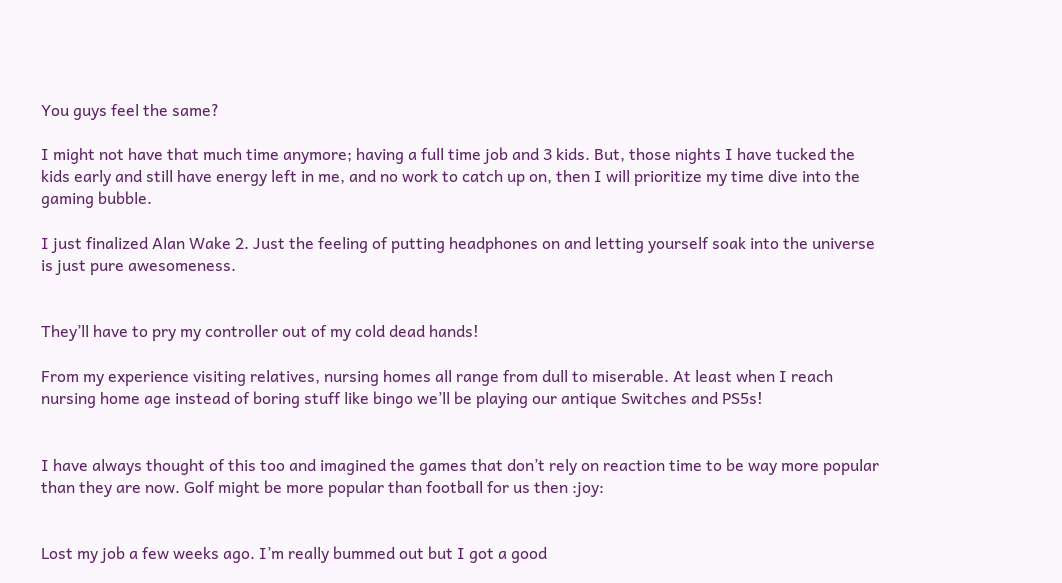You guys feel the same?

I might not have that much time anymore; having a full time job and 3 kids. But, those nights I have tucked the kids early and still have energy left in me, and no work to catch up on, then I will prioritize my time dive into the gaming bubble.

I just finalized Alan Wake 2. Just the feeling of putting headphones on and letting yourself soak into the universe is just pure awesomeness.


They’ll have to pry my controller out of my cold dead hands!

From my experience visiting relatives, nursing homes all range from dull to miserable. At least when I reach nursing home age instead of boring stuff like bingo we’ll be playing our antique Switches and PS5s!


I have always thought of this too and imagined the games that don’t rely on reaction time to be way more popular than they are now. Golf might be more popular than football for us then :joy:


Lost my job a few weeks ago. I’m really bummed out but I got a good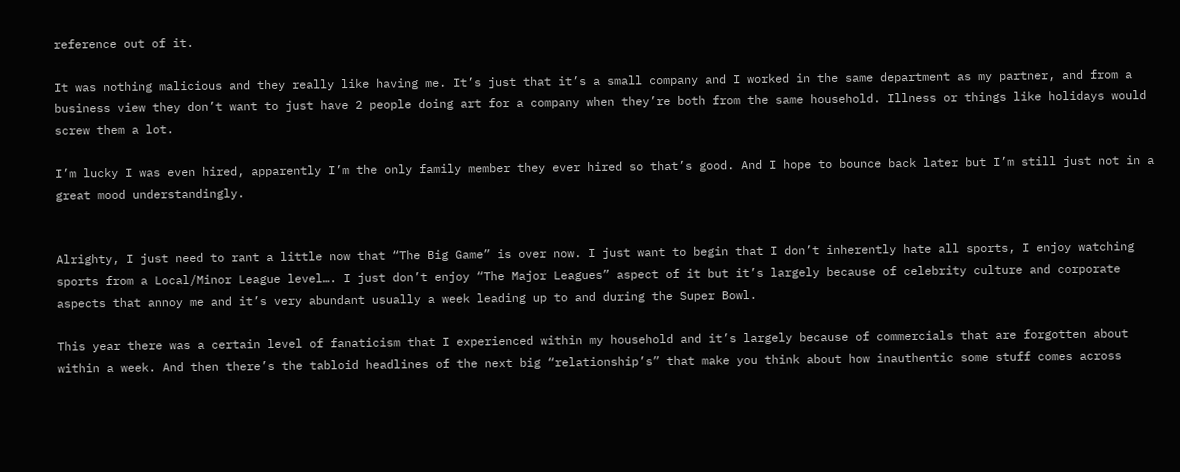reference out of it.

It was nothing malicious and they really like having me. It’s just that it’s a small company and I worked in the same department as my partner, and from a business view they don’t want to just have 2 people doing art for a company when they’re both from the same household. Illness or things like holidays would screw them a lot.

I’m lucky I was even hired, apparently I’m the only family member they ever hired so that’s good. And I hope to bounce back later but I’m still just not in a great mood understandingly.


Alrighty, I just need to rant a little now that “The Big Game” is over now. I just want to begin that I don’t inherently hate all sports, I enjoy watching sports from a Local/Minor League level…. I just don’t enjoy “The Major Leagues” aspect of it but it’s largely because of celebrity culture and corporate aspects that annoy me and it’s very abundant usually a week leading up to and during the Super Bowl.

This year there was a certain level of fanaticism that I experienced within my household and it’s largely because of commercials that are forgotten about within a week. And then there’s the tabloid headlines of the next big “relationship’s” that make you think about how inauthentic some stuff comes across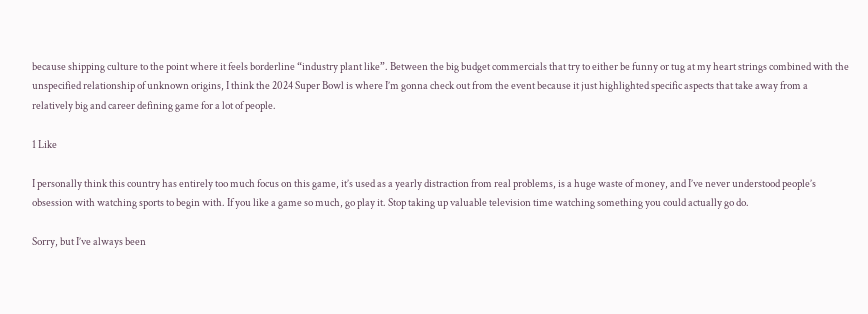because shipping culture to the point where it feels borderline “industry plant like”. Between the big budget commercials that try to either be funny or tug at my heart strings combined with the unspecified relationship of unknown origins, I think the 2024 Super Bowl is where I’m gonna check out from the event because it just highlighted specific aspects that take away from a relatively big and career defining game for a lot of people.

1 Like

I personally think this country has entirely too much focus on this game, it’s used as a yearly distraction from real problems, is a huge waste of money, and I’ve never understood people’s obsession with watching sports to begin with. If you like a game so much, go play it. Stop taking up valuable television time watching something you could actually go do.

Sorry, but I’ve always been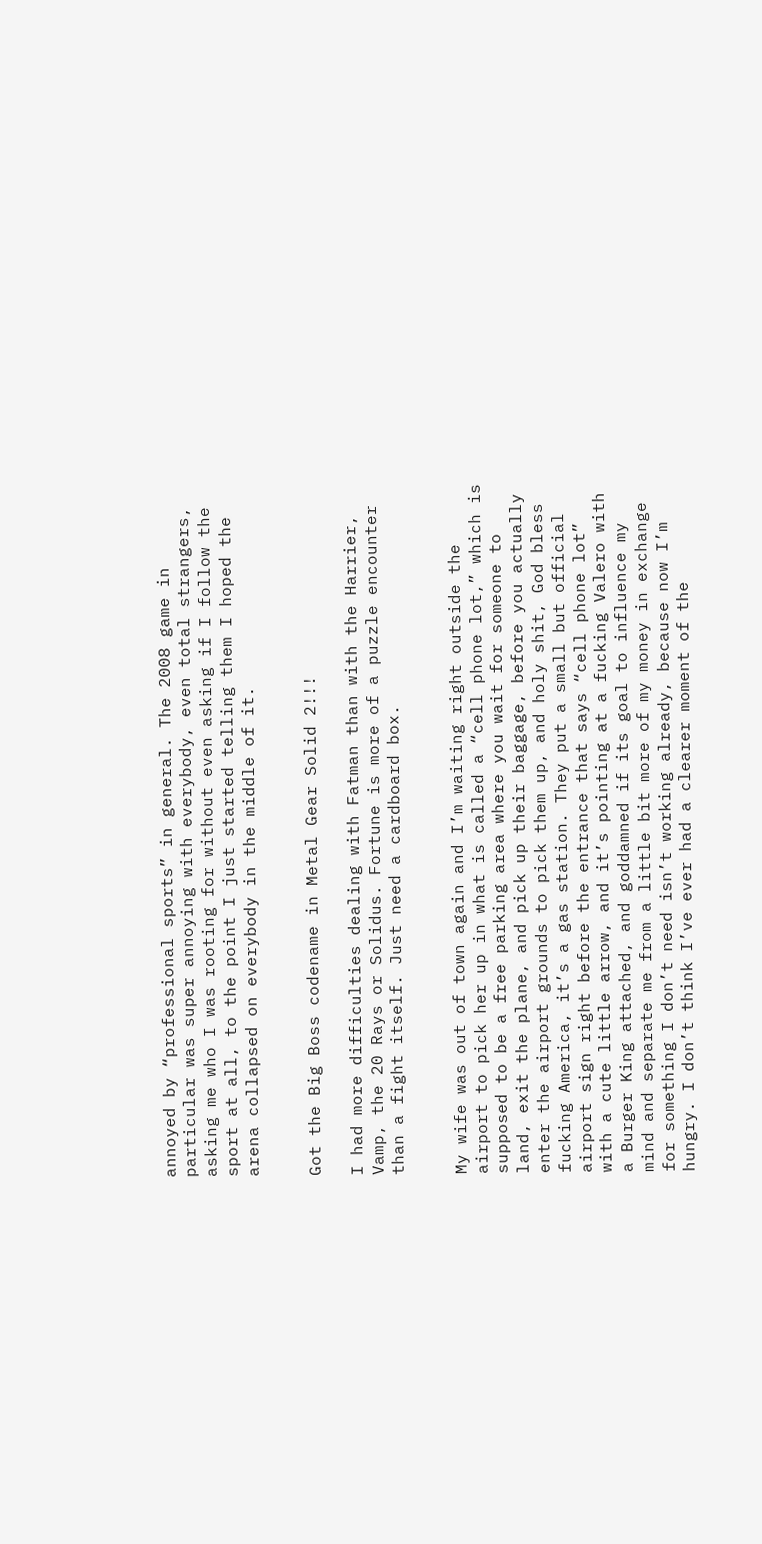annoyed by “professional sports” in general. The 2008 game in particular was super annoying with everybody, even total strangers, asking me who I was rooting for without even asking if I follow the sport at all, to the point I just started telling them I hoped the arena collapsed on everybody in the middle of it.


Got the Big Boss codename in Metal Gear Solid 2!!!

I had more difficulties dealing with Fatman than with the Harrier, Vamp, the 20 Rays or Solidus. Fortune is more of a puzzle encounter than a fight itself. Just need a cardboard box.


My wife was out of town again and I’m waiting right outside the airport to pick her up in what is called a “cell phone lot,” which is supposed to be a free parking area where you wait for someone to land, exit the plane, and pick up their baggage, before you actually enter the airport grounds to pick them up, and holy shit, God bless fucking America, it’s a gas station. They put a small but official airport sign right before the entrance that says “cell phone lot” with a cute little arrow, and it’s pointing at a fucking Valero with a Burger King attached, and goddamned if its goal to influence my mind and separate me from a little bit more of my money in exchange for something I don’t need isn’t working already, because now I’m hungry. I don’t think I’ve ever had a clearer moment of the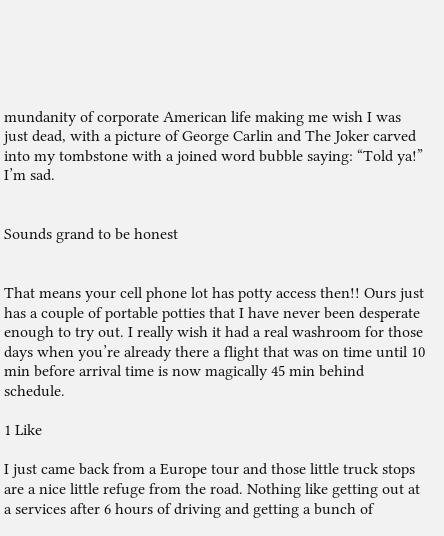mundanity of corporate American life making me wish I was just dead, with a picture of George Carlin and The Joker carved into my tombstone with a joined word bubble saying: “Told ya!” I’m sad.


Sounds grand to be honest


That means your cell phone lot has potty access then!! Ours just has a couple of portable potties that I have never been desperate enough to try out. I really wish it had a real washroom for those days when you’re already there a flight that was on time until 10 min before arrival time is now magically 45 min behind schedule.

1 Like

I just came back from a Europe tour and those little truck stops are a nice little refuge from the road. Nothing like getting out at a services after 6 hours of driving and getting a bunch of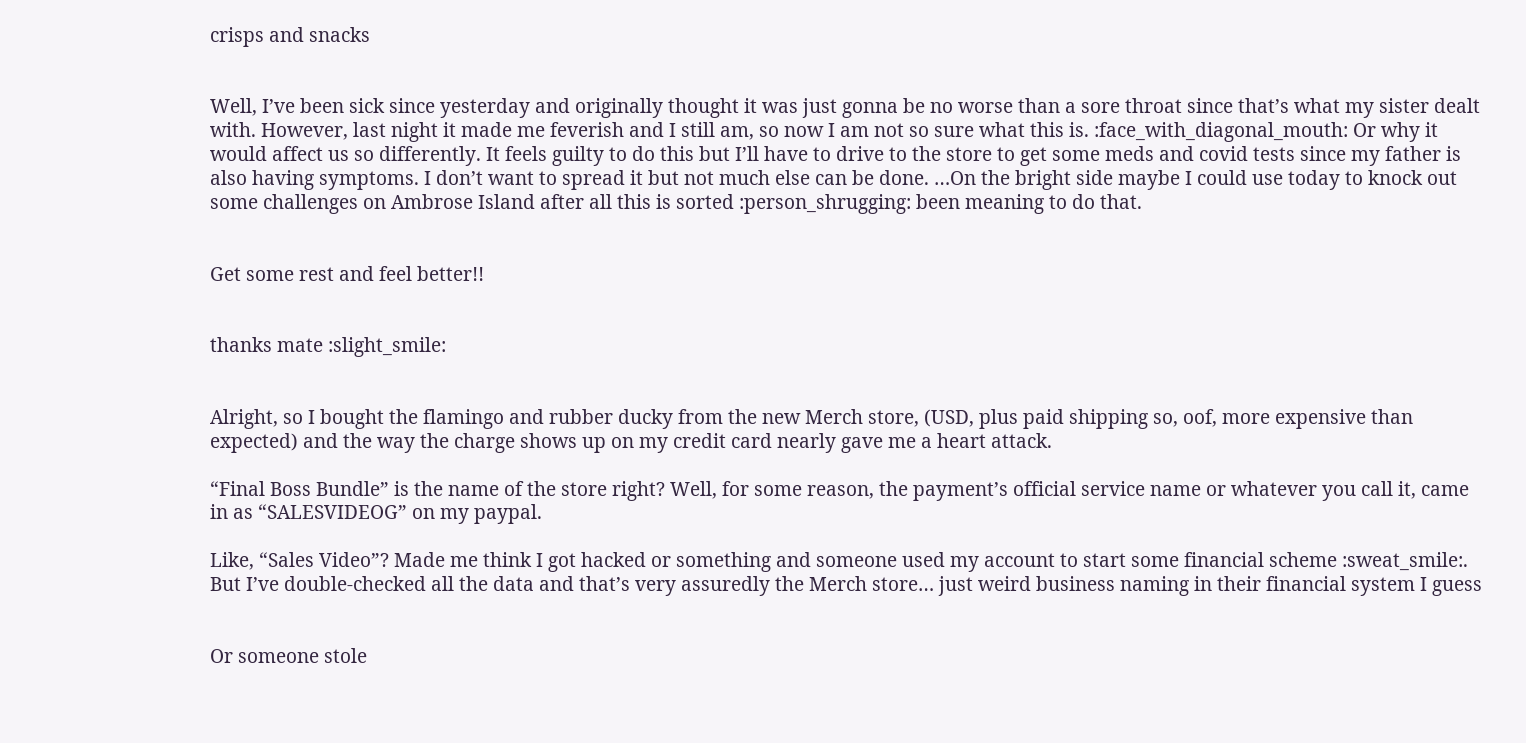crisps and snacks


Well, I’ve been sick since yesterday and originally thought it was just gonna be no worse than a sore throat since that’s what my sister dealt with. However, last night it made me feverish and I still am, so now I am not so sure what this is. :face_with_diagonal_mouth: Or why it would affect us so differently. It feels guilty to do this but I’ll have to drive to the store to get some meds and covid tests since my father is also having symptoms. I don’t want to spread it but not much else can be done. …On the bright side maybe I could use today to knock out some challenges on Ambrose Island after all this is sorted :person_shrugging: been meaning to do that.


Get some rest and feel better!!


thanks mate :slight_smile:


Alright, so I bought the flamingo and rubber ducky from the new Merch store, (USD, plus paid shipping so, oof, more expensive than expected) and the way the charge shows up on my credit card nearly gave me a heart attack.

“Final Boss Bundle” is the name of the store right? Well, for some reason, the payment’s official service name or whatever you call it, came in as “SALESVIDEOG” on my paypal.

Like, “Sales Video”? Made me think I got hacked or something and someone used my account to start some financial scheme :sweat_smile:. But I’ve double-checked all the data and that’s very assuredly the Merch store… just weird business naming in their financial system I guess


Or someone stole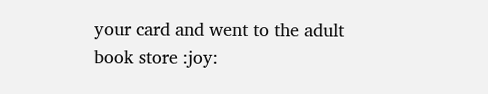your card and went to the adult book store :joy: